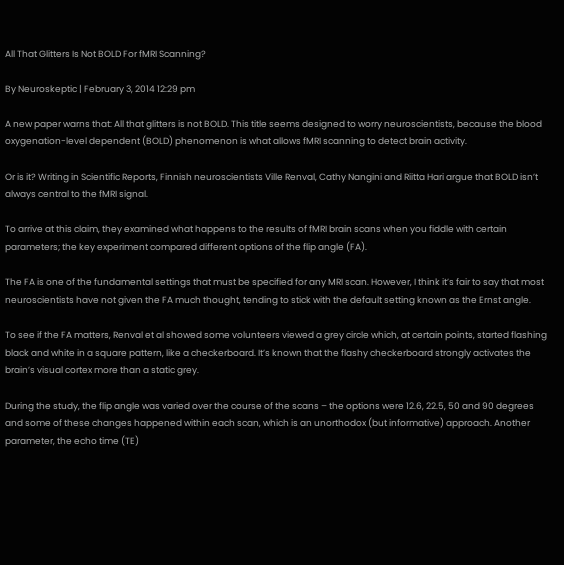All That Glitters Is Not BOLD For fMRI Scanning?

By Neuroskeptic | February 3, 2014 12:29 pm

A new paper warns that: All that glitters is not BOLD. This title seems designed to worry neuroscientists, because the blood oxygenation-level dependent (BOLD) phenomenon is what allows fMRI scanning to detect brain activity.

Or is it? Writing in Scientific Reports, Finnish neuroscientists Ville Renval, Cathy Nangini and Riitta Hari argue that BOLD isn’t always central to the fMRI signal.

To arrive at this claim, they examined what happens to the results of fMRI brain scans when you fiddle with certain parameters; the key experiment compared different options of the flip angle (FA).

The FA is one of the fundamental settings that must be specified for any MRI scan. However, I think it’s fair to say that most neuroscientists have not given the FA much thought, tending to stick with the default setting known as the Ernst angle.

To see if the FA matters, Renval et al showed some volunteers viewed a grey circle which, at certain points, started flashing black and white in a square pattern, like a checkerboard. It’s known that the flashy checkerboard strongly activates the brain’s visual cortex more than a static grey.

During the study, the flip angle was varied over the course of the scans – the options were 12.6, 22.5, 50 and 90 degrees and some of these changes happened within each scan, which is an unorthodox (but informative) approach. Another parameter, the echo time (TE)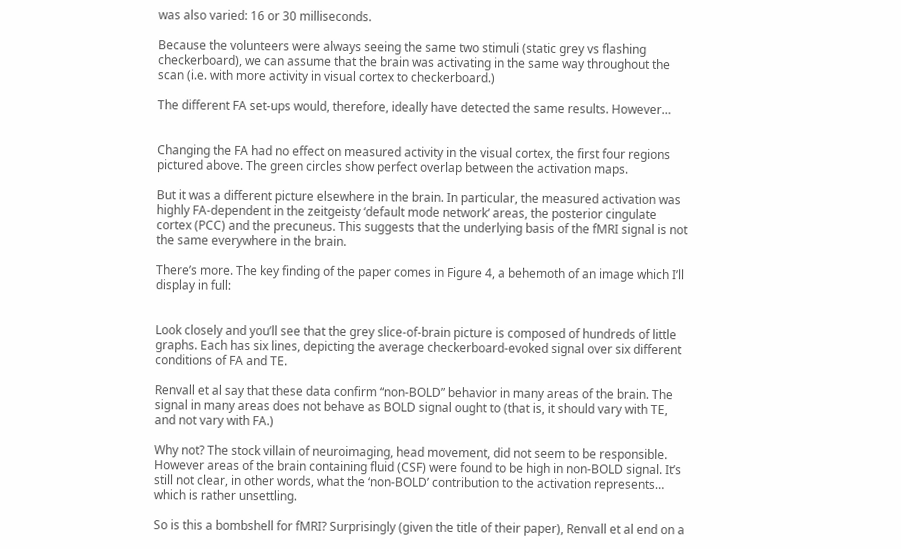was also varied: 16 or 30 milliseconds.

Because the volunteers were always seeing the same two stimuli (static grey vs flashing checkerboard), we can assume that the brain was activating in the same way throughout the scan (i.e. with more activity in visual cortex to checkerboard.)

The different FA set-ups would, therefore, ideally have detected the same results. However…


Changing the FA had no effect on measured activity in the visual cortex, the first four regions pictured above. The green circles show perfect overlap between the activation maps.

But it was a different picture elsewhere in the brain. In particular, the measured activation was highly FA-dependent in the zeitgeisty ‘default mode network‘ areas, the posterior cingulate cortex (PCC) and the precuneus. This suggests that the underlying basis of the fMRI signal is not the same everywhere in the brain.

There’s more. The key finding of the paper comes in Figure 4, a behemoth of an image which I’ll display in full:


Look closely and you’ll see that the grey slice-of-brain picture is composed of hundreds of little graphs. Each has six lines, depicting the average checkerboard-evoked signal over six different conditions of FA and TE.

Renvall et al say that these data confirm “non-BOLD” behavior in many areas of the brain. The signal in many areas does not behave as BOLD signal ought to (that is, it should vary with TE, and not vary with FA.)

Why not? The stock villain of neuroimaging, head movement, did not seem to be responsible. However areas of the brain containing fluid (CSF) were found to be high in non-BOLD signal. It’s still not clear, in other words, what the ‘non-BOLD’ contribution to the activation represents… which is rather unsettling.

So is this a bombshell for fMRI? Surprisingly (given the title of their paper), Renvall et al end on a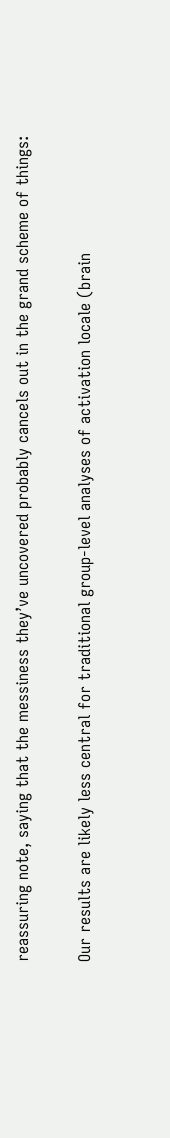reassuring note, saying that the messiness they’ve uncovered probably cancels out in the grand scheme of things:

Our results are likely less central for traditional group-level analyses of activation locale (brain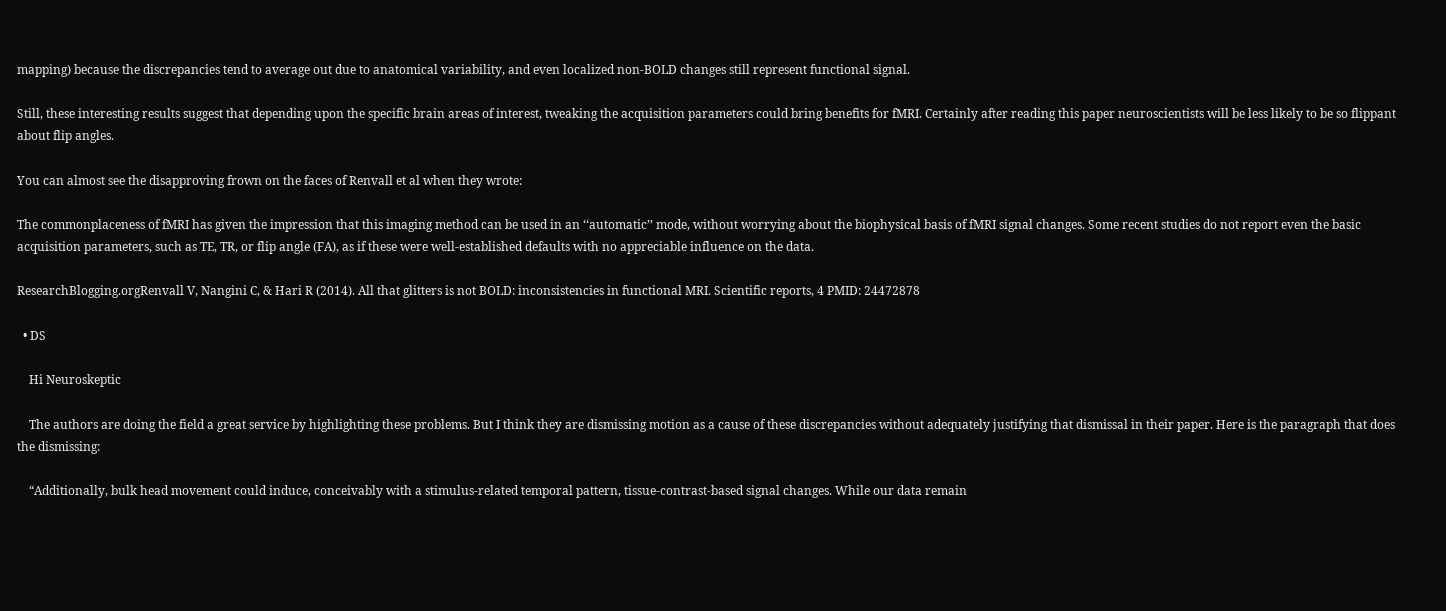mapping) because the discrepancies tend to average out due to anatomical variability, and even localized non-BOLD changes still represent functional signal.

Still, these interesting results suggest that depending upon the specific brain areas of interest, tweaking the acquisition parameters could bring benefits for fMRI. Certainly after reading this paper neuroscientists will be less likely to be so flippant about flip angles.

You can almost see the disapproving frown on the faces of Renvall et al when they wrote:

The commonplaceness of fMRI has given the impression that this imaging method can be used in an ‘‘automatic’’ mode, without worrying about the biophysical basis of fMRI signal changes. Some recent studies do not report even the basic acquisition parameters, such as TE, TR, or flip angle (FA), as if these were well-established defaults with no appreciable influence on the data.

ResearchBlogging.orgRenvall V, Nangini C, & Hari R (2014). All that glitters is not BOLD: inconsistencies in functional MRI. Scientific reports, 4 PMID: 24472878

  • DS

    Hi Neuroskeptic

    The authors are doing the field a great service by highlighting these problems. But I think they are dismissing motion as a cause of these discrepancies without adequately justifying that dismissal in their paper. Here is the paragraph that does the dismissing:

    “Additionally, bulk head movement could induce, conceivably with a stimulus-related temporal pattern, tissue-contrast-based signal changes. While our data remain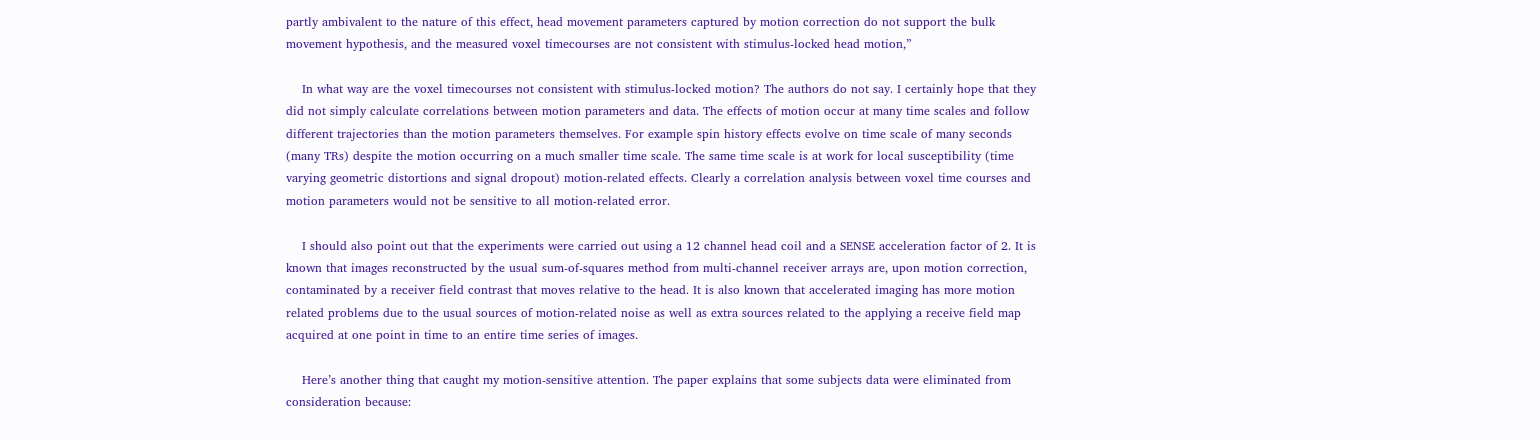partly ambivalent to the nature of this effect, head movement parameters captured by motion correction do not support the bulk movement hypothesis, and the measured voxel timecourses are not consistent with stimulus-locked head motion,”

    In what way are the voxel timecourses not consistent with stimulus-locked motion? The authors do not say. I certainly hope that they did not simply calculate correlations between motion parameters and data. The effects of motion occur at many time scales and follow different trajectories than the motion parameters themselves. For example spin history effects evolve on time scale of many seconds (many TRs) despite the motion occurring on a much smaller time scale. The same time scale is at work for local susceptibility (time varying geometric distortions and signal dropout) motion-related effects. Clearly a correlation analysis between voxel time courses and motion parameters would not be sensitive to all motion-related error.

    I should also point out that the experiments were carried out using a 12 channel head coil and a SENSE acceleration factor of 2. It is known that images reconstructed by the usual sum-of-squares method from multi-channel receiver arrays are, upon motion correction, contaminated by a receiver field contrast that moves relative to the head. It is also known that accelerated imaging has more motion related problems due to the usual sources of motion-related noise as well as extra sources related to the applying a receive field map acquired at one point in time to an entire time series of images.

    Here’s another thing that caught my motion-sensitive attention. The paper explains that some subjects data were eliminated from consideration because: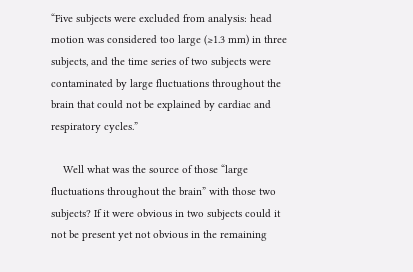“Five subjects were excluded from analysis: head motion was considered too large (≥1.3 mm) in three subjects, and the time series of two subjects were contaminated by large fluctuations throughout the brain that could not be explained by cardiac and respiratory cycles.”

    Well what was the source of those “large fluctuations throughout the brain” with those two subjects? If it were obvious in two subjects could it not be present yet not obvious in the remaining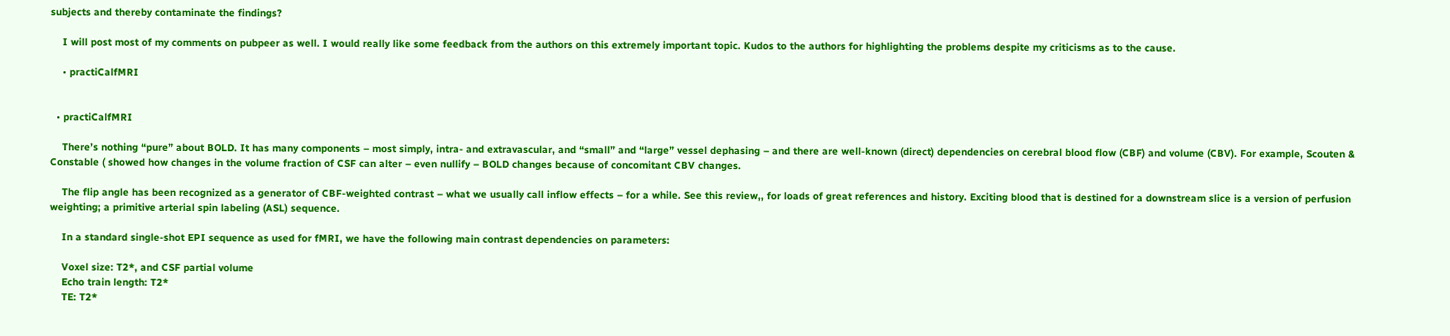subjects and thereby contaminate the findings?

    I will post most of my comments on pubpeer as well. I would really like some feedback from the authors on this extremely important topic. Kudos to the authors for highlighting the problems despite my criticisms as to the cause.

    • practiCalfMRI


  • practiCalfMRI

    There’s nothing “pure” about BOLD. It has many components – most simply, intra- and extravascular, and “small” and “large” vessel dephasing – and there are well-known (direct) dependencies on cerebral blood flow (CBF) and volume (CBV). For example, Scouten & Constable ( showed how changes in the volume fraction of CSF can alter – even nullify – BOLD changes because of concomitant CBV changes.

    The flip angle has been recognized as a generator of CBF-weighted contrast – what we usually call inflow effects – for a while. See this review,, for loads of great references and history. Exciting blood that is destined for a downstream slice is a version of perfusion weighting; a primitive arterial spin labeling (ASL) sequence.

    In a standard single-shot EPI sequence as used for fMRI, we have the following main contrast dependencies on parameters:

    Voxel size: T2*, and CSF partial volume
    Echo train length: T2*
    TE: T2*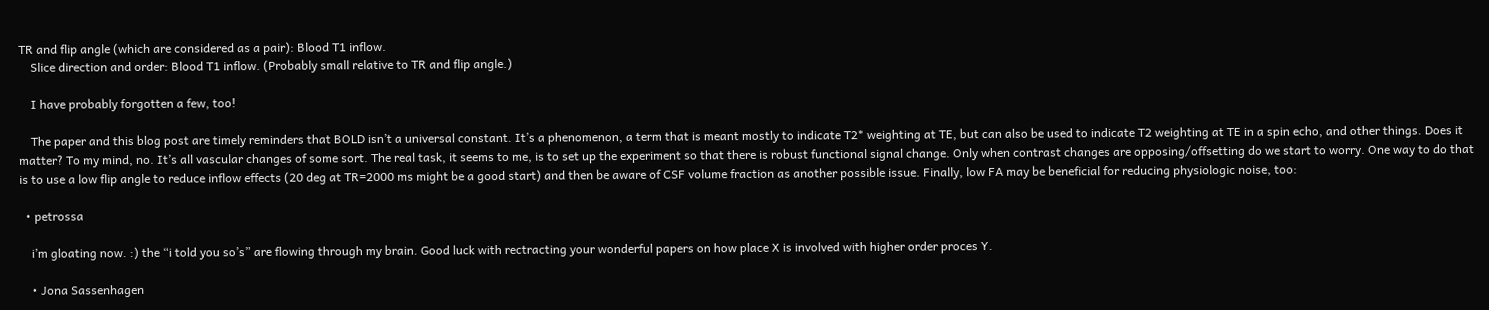TR and flip angle (which are considered as a pair): Blood T1 inflow.
    Slice direction and order: Blood T1 inflow. (Probably small relative to TR and flip angle.)

    I have probably forgotten a few, too!

    The paper and this blog post are timely reminders that BOLD isn’t a universal constant. It’s a phenomenon, a term that is meant mostly to indicate T2* weighting at TE, but can also be used to indicate T2 weighting at TE in a spin echo, and other things. Does it matter? To my mind, no. It’s all vascular changes of some sort. The real task, it seems to me, is to set up the experiment so that there is robust functional signal change. Only when contrast changes are opposing/offsetting do we start to worry. One way to do that is to use a low flip angle to reduce inflow effects (20 deg at TR=2000 ms might be a good start) and then be aware of CSF volume fraction as another possible issue. Finally, low FA may be beneficial for reducing physiologic noise, too:

  • petrossa

    i’m gloating now. :) the “i told you so’s” are flowing through my brain. Good luck with rectracting your wonderful papers on how place X is involved with higher order proces Y.

    • Jona Sassenhagen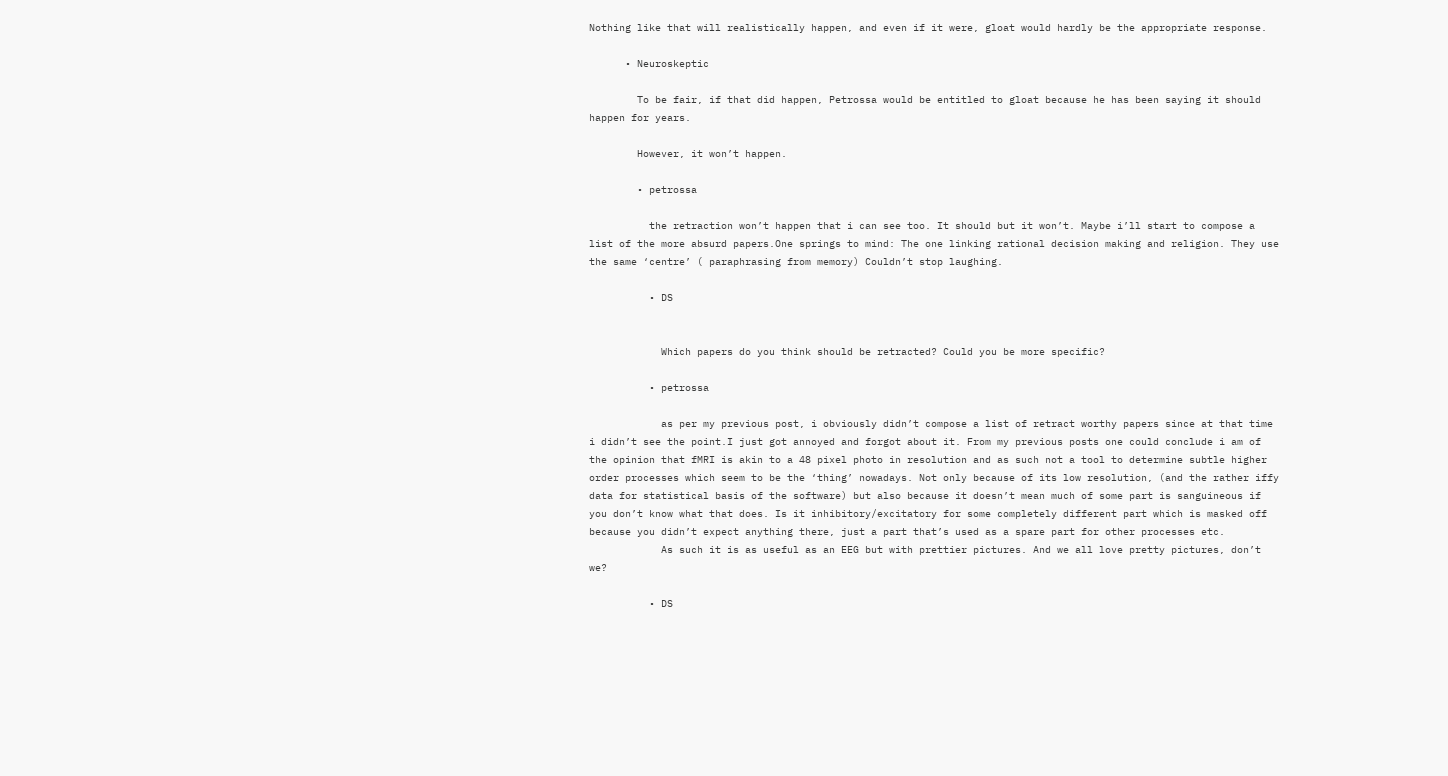Nothing like that will realistically happen, and even if it were, gloat would hardly be the appropriate response.

      • Neuroskeptic

        To be fair, if that did happen, Petrossa would be entitled to gloat because he has been saying it should happen for years.

        However, it won’t happen.

        • petrossa

          the retraction won’t happen that i can see too. It should but it won’t. Maybe i’ll start to compose a list of the more absurd papers.One springs to mind: The one linking rational decision making and religion. They use the same ‘centre’ ( paraphrasing from memory) Couldn’t stop laughing.

          • DS


            Which papers do you think should be retracted? Could you be more specific?

          • petrossa

            as per my previous post, i obviously didn’t compose a list of retract worthy papers since at that time i didn’t see the point.I just got annoyed and forgot about it. From my previous posts one could conclude i am of the opinion that fMRI is akin to a 48 pixel photo in resolution and as such not a tool to determine subtle higher order processes which seem to be the ‘thing’ nowadays. Not only because of its low resolution, (and the rather iffy data for statistical basis of the software) but also because it doesn’t mean much of some part is sanguineous if you don’t know what that does. Is it inhibitory/excitatory for some completely different part which is masked off because you didn’t expect anything there, just a part that’s used as a spare part for other processes etc.
            As such it is as useful as an EEG but with prettier pictures. And we all love pretty pictures, don’t we?

          • DS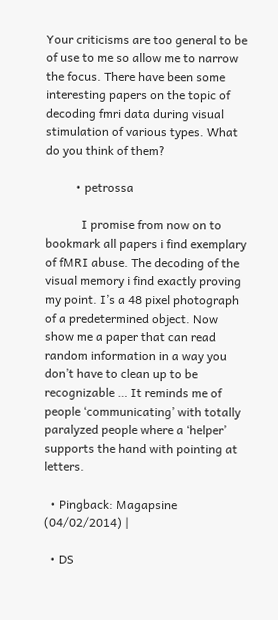Your criticisms are too general to be of use to me so allow me to narrow the focus. There have been some interesting papers on the topic of decoding fmri data during visual stimulation of various types. What do you think of them?

          • petrossa

            I promise from now on to bookmark all papers i find exemplary of fMRI abuse. The decoding of the visual memory i find exactly proving my point. I’s a 48 pixel photograph of a predetermined object. Now show me a paper that can read random information in a way you don’t have to clean up to be recognizable … It reminds me of people ‘communicating’ with totally paralyzed people where a ‘helper’ supports the hand with pointing at letters.

  • Pingback: Magapsine (04/02/2014) |

  • DS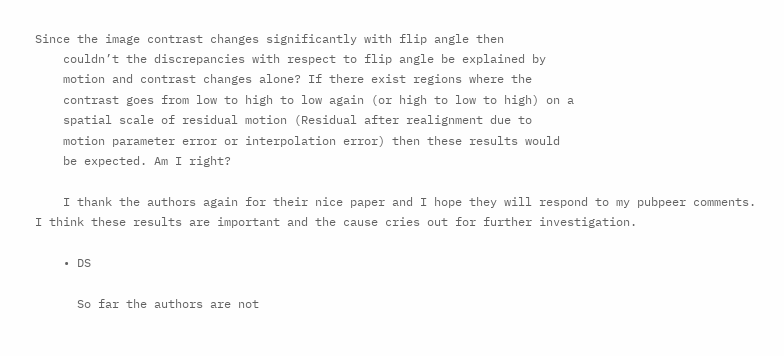Since the image contrast changes significantly with flip angle then
    couldn’t the discrepancies with respect to flip angle be explained by
    motion and contrast changes alone? If there exist regions where the
    contrast goes from low to high to low again (or high to low to high) on a
    spatial scale of residual motion (Residual after realignment due to
    motion parameter error or interpolation error) then these results would
    be expected. Am I right?

    I thank the authors again for their nice paper and I hope they will respond to my pubpeer comments. I think these results are important and the cause cries out for further investigation.

    • DS

      So far the authors are not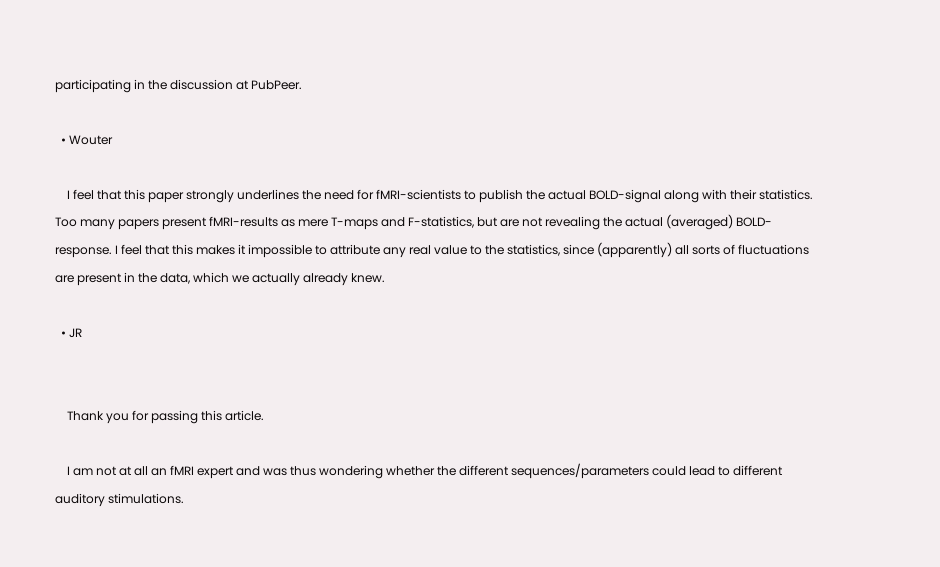participating in the discussion at PubPeer.

  • Wouter

    I feel that this paper strongly underlines the need for fMRI-scientists to publish the actual BOLD-signal along with their statistics. Too many papers present fMRI-results as mere T-maps and F-statistics, but are not revealing the actual (averaged) BOLD-response. I feel that this makes it impossible to attribute any real value to the statistics, since (apparently) all sorts of fluctuations are present in the data, which we actually already knew.

  • JR


    Thank you for passing this article.

    I am not at all an fMRI expert and was thus wondering whether the different sequences/parameters could lead to different auditory stimulations.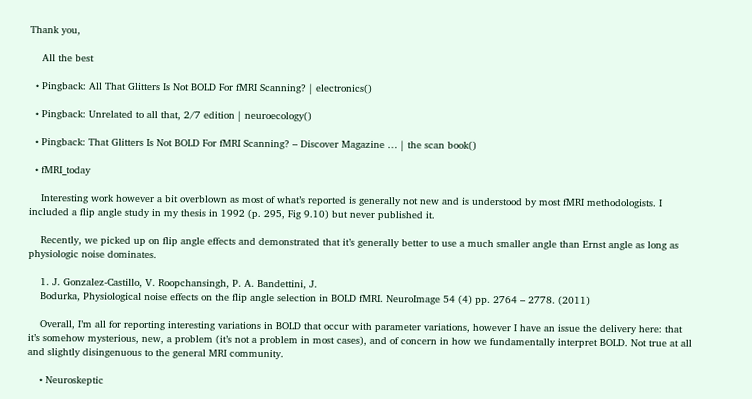Thank you,

    All the best

  • Pingback: All That Glitters Is Not BOLD For fMRI Scanning? | electronics()

  • Pingback: Unrelated to all that, 2/7 edition | neuroecology()

  • Pingback: That Glitters Is Not BOLD For fMRI Scanning? – Discover Magazine … | the scan book()

  • fMRI_today

    Interesting work however a bit overblown as most of what’s reported is generally not new and is understood by most fMRI methodologists. I included a flip angle study in my thesis in 1992 (p. 295, Fig 9.10) but never published it.

    Recently, we picked up on flip angle effects and demonstrated that it’s generally better to use a much smaller angle than Ernst angle as long as physiologic noise dominates.

    1. J. Gonzalez-Castillo, V. Roopchansingh, P. A. Bandettini, J.
    Bodurka, Physiological noise effects on the flip angle selection in BOLD fMRI. NeuroImage 54 (4) pp. 2764 – 2778. (2011)

    Overall, I’m all for reporting interesting variations in BOLD that occur with parameter variations, however I have an issue the delivery here: that it’s somehow mysterious, new, a problem (it’s not a problem in most cases), and of concern in how we fundamentally interpret BOLD. Not true at all and slightly disingenuous to the general MRI community.

    • Neuroskeptic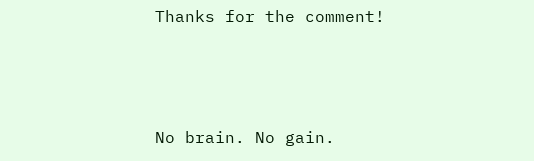Thanks for the comment!



No brain. No gain.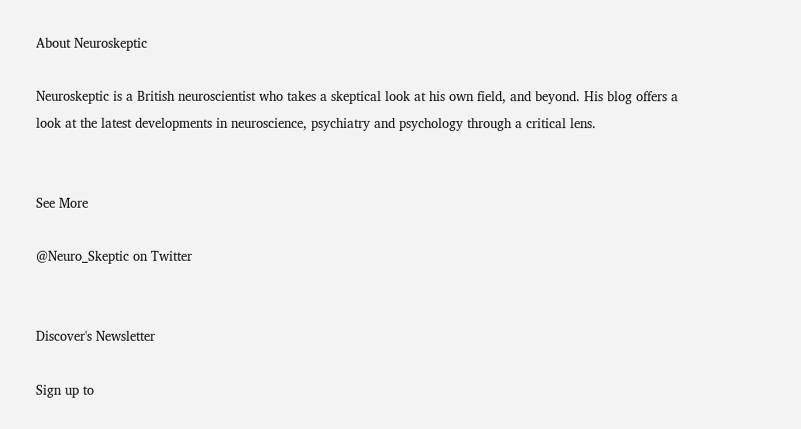About Neuroskeptic

Neuroskeptic is a British neuroscientist who takes a skeptical look at his own field, and beyond. His blog offers a look at the latest developments in neuroscience, psychiatry and psychology through a critical lens.


See More

@Neuro_Skeptic on Twitter


Discover's Newsletter

Sign up to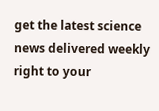get the latest science news delivered weekly right to your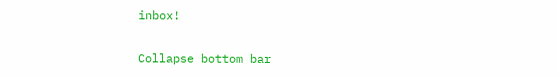inbox!

Collapse bottom bar